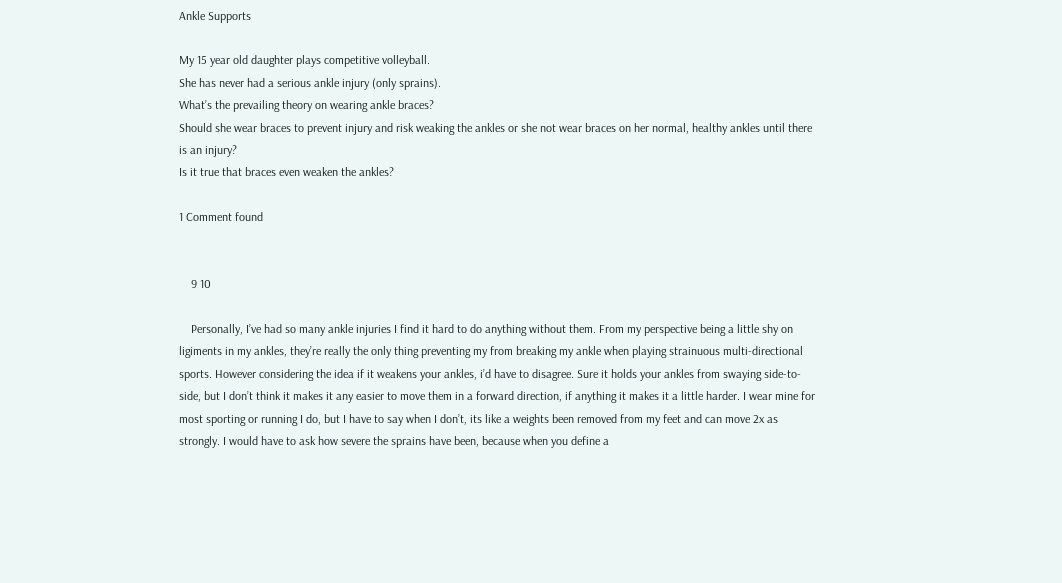Ankle Supports

My 15 year old daughter plays competitive volleyball.
She has never had a serious ankle injury (only sprains).
What’s the prevailing theory on wearing ankle braces?
Should she wear braces to prevent injury and risk weaking the ankles or she not wear braces on her normal, healthy ankles until there is an injury?
Is it true that braces even weaken the ankles?

1 Comment found


    9 10

    Personally, I’ve had so many ankle injuries I find it hard to do anything without them. From my perspective being a little shy on ligiments in my ankles, they’re really the only thing preventing my from breaking my ankle when playing strainuous multi-directional sports. However considering the idea if it weakens your ankles, i’d have to disagree. Sure it holds your ankles from swaying side-to-side, but I don’t think it makes it any easier to move them in a forward direction, if anything it makes it a little harder. I wear mine for most sporting or running I do, but I have to say when I don’t, its like a weights been removed from my feet and can move 2x as strongly. I would have to ask how severe the sprains have been, because when you define a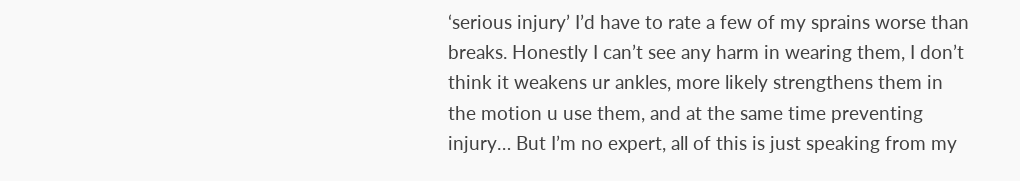‘serious injury’ I’d have to rate a few of my sprains worse than breaks. Honestly I can’t see any harm in wearing them, I don’t think it weakens ur ankles, more likely strengthens them in the motion u use them, and at the same time preventing injury… But I’m no expert, all of this is just speaking from my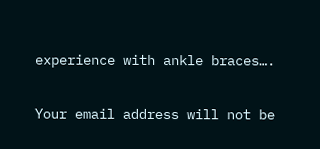experience with ankle braces….


Your email address will not be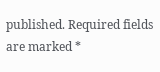published. Required fields are marked *